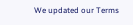We updated our Terms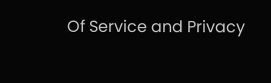Of Service and Privacy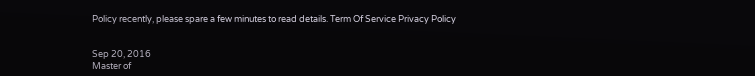Policy recently, please spare a few minutes to read details. Term Of Service Privacy Policy


Sep 20, 2016
Master of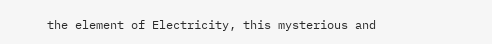the element of Electricity, this mysterious and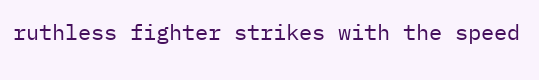ruthless fighter strikes with the speed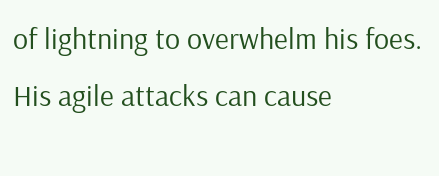of lightning to overwhelm his foes. His agile attacks can cause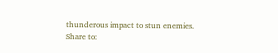thunderous impact to stun enemies.
Share to: